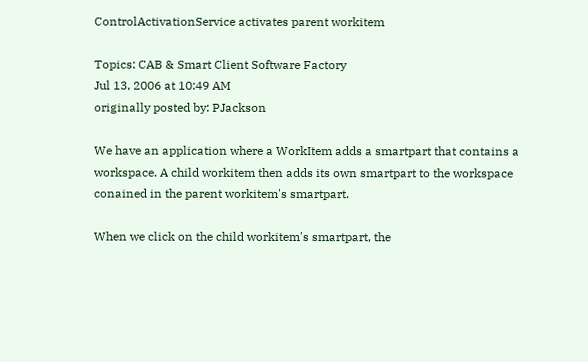ControlActivationService activates parent workitem

Topics: CAB & Smart Client Software Factory
Jul 13, 2006 at 10:49 AM
originally posted by: PJackson

We have an application where a WorkItem adds a smartpart that contains a workspace. A child workitem then adds its own smartpart to the workspace conained in the parent workitem's smartpart.

When we click on the child workitem's smartpart, the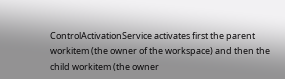ControlActivationService activates first the parent workitem (the owner of the workspace) and then the child workitem (the owner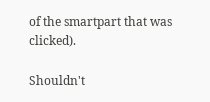of the smartpart that was clicked).

Shouldn't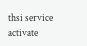thsi service activate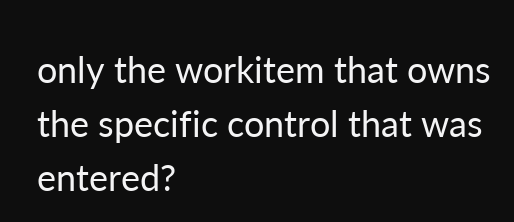only the workitem that owns the specific control that was entered?